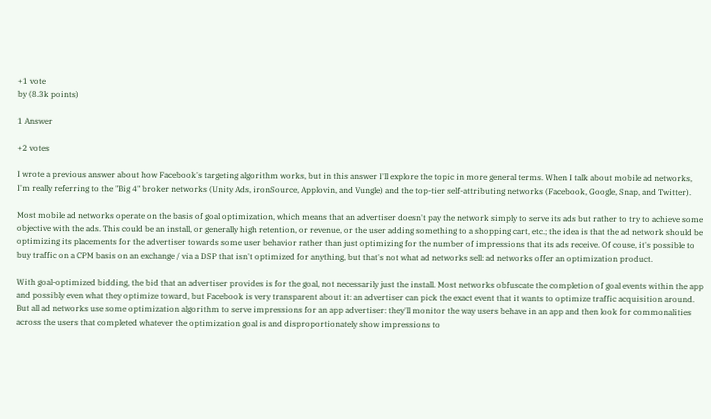+1 vote
by (8.3k points)

1 Answer

+2 votes

I wrote a previous answer about how Facebook's targeting algorithm works, but in this answer I'll explore the topic in more general terms. When I talk about mobile ad networks, I'm really referring to the "Big 4" broker networks (Unity Ads, ironSource, Applovin, and Vungle) and the top-tier self-attributing networks (Facebook, Google, Snap, and Twitter).

Most mobile ad networks operate on the basis of goal optimization, which means that an advertiser doesn't pay the network simply to serve its ads but rather to try to achieve some objective with the ads. This could be an install, or generally high retention, or revenue, or the user adding something to a shopping cart, etc.; the idea is that the ad network should be optimizing its placements for the advertiser towards some user behavior rather than just optimizing for the number of impressions that its ads receive. Of couse, it's possible to buy traffic on a CPM basis on an exchange / via a DSP that isn't optimized for anything, but that's not what ad networks sell: ad networks offer an optimization product.

With goal-optimized bidding, the bid that an advertiser provides is for the goal, not necessarily just the install. Most networks obfuscate the completion of goal events within the app and possibly even what they optimize toward, but Facebook is very transparent about it: an advertiser can pick the exact event that it wants to optimize traffic acquisition around. But all ad networks use some optimization algorithm to serve impressions for an app advertiser: they'll monitor the way users behave in an app and then look for commonalities across the users that completed whatever the optimization goal is and disproportionately show impressions to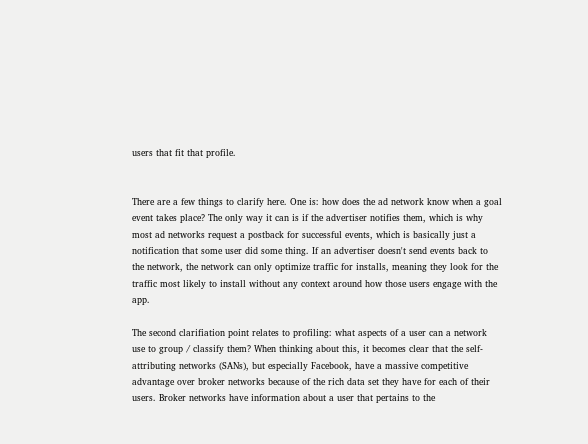users that fit that profile.


There are a few things to clarify here. One is: how does the ad network know when a goal event takes place? The only way it can is if the advertiser notifies them, which is why most ad networks request a postback for successful events, which is basically just a notification that some user did some thing. If an advertiser doesn't send events back to the network, the network can only optimize traffic for installs, meaning they look for the traffic most likely to install without any context around how those users engage with the app.

The second clarifiation point relates to profiling: what aspects of a user can a network use to group / classify them? When thinking about this, it becomes clear that the self-attributing networks (SANs), but especially Facebook, have a massive competitive advantage over broker networks because of the rich data set they have for each of their users. Broker networks have information about a user that pertains to the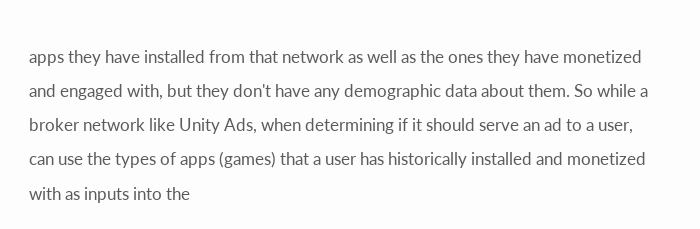apps they have installed from that network as well as the ones they have monetized and engaged with, but they don't have any demographic data about them. So while a broker network like Unity Ads, when determining if it should serve an ad to a user, can use the types of apps (games) that a user has historically installed and monetized with as inputs into the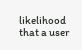likelihood that a user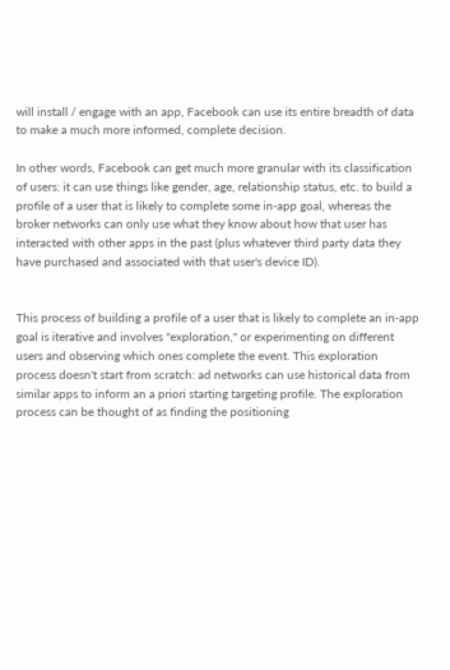will install / engage with an app, Facebook can use its entire breadth of data to make a much more informed, complete decision.

In other words, Facebook can get much more granular with its classification of users: it can use things like gender, age, relationship status, etc. to build a profile of a user that is likely to complete some in-app goal, whereas the broker networks can only use what they know about how that user has interacted with other apps in the past (plus whatever third party data they have purchased and associated with that user's device ID).


This process of building a profile of a user that is likely to complete an in-app goal is iterative and involves "exploration," or experimenting on different users and observing which ones complete the event. This exploration process doesn't start from scratch: ad networks can use historical data from similar apps to inform an a priori starting targeting profile. The exploration process can be thought of as finding the positioning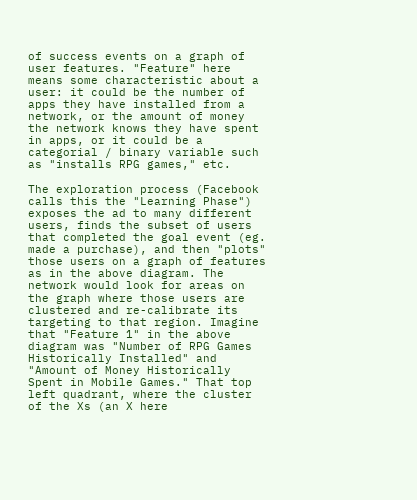of success events on a graph of user features. "Feature" here means some characteristic about a user: it could be the number of apps they have installed from a network, or the amount of money the network knows they have spent in apps, or it could be a categorial / binary variable such as "installs RPG games," etc.

The exploration process (Facebook calls this the "Learning Phase") exposes the ad to many different users, finds the subset of users that completed the goal event (eg. made a purchase), and then "plots" those users on a graph of features as in the above diagram. The network would look for areas on the graph where those users are clustered and re-calibrate its targeting to that region. Imagine that "Feature 1" in the above diagram was "Number of RPG Games Historically Installed" and "Amount of Money Historically Spent in Mobile Games." That top left quadrant, where the cluster of the Xs (an X here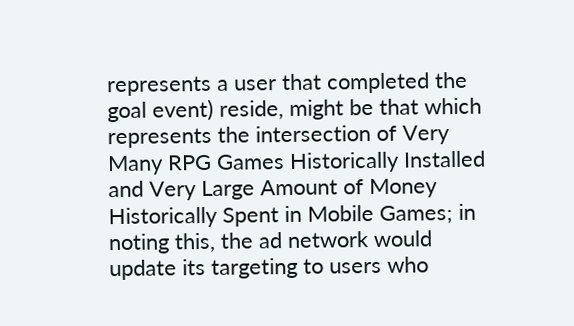represents a user that completed the goal event) reside, might be that which represents the intersection of Very Many RPG Games Historically Installed and Very Large Amount of Money Historically Spent in Mobile Games; in noting this, the ad network would update its targeting to users who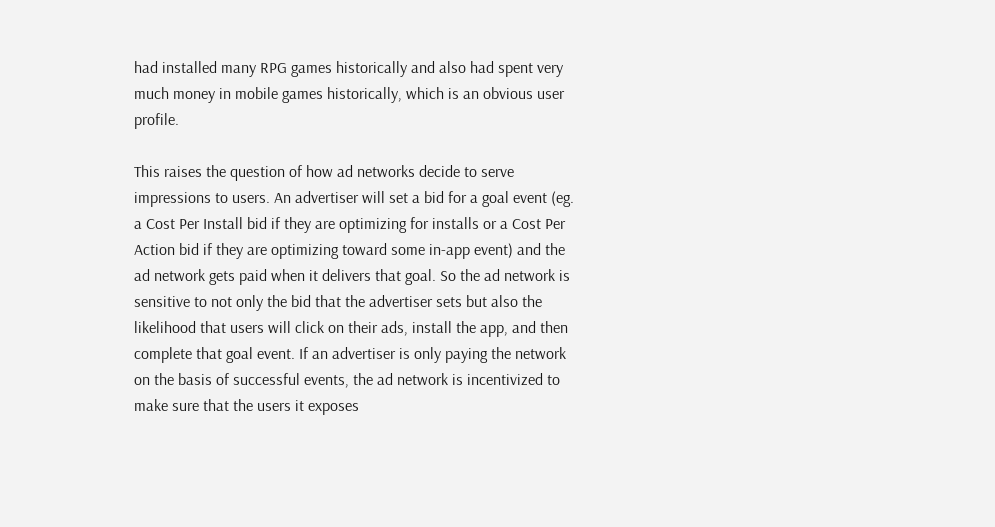had installed many RPG games historically and also had spent very much money in mobile games historically, which is an obvious user profile.

This raises the question of how ad networks decide to serve impressions to users. An advertiser will set a bid for a goal event (eg. a Cost Per Install bid if they are optimizing for installs or a Cost Per Action bid if they are optimizing toward some in-app event) and the ad network gets paid when it delivers that goal. So the ad network is sensitive to not only the bid that the advertiser sets but also the likelihood that users will click on their ads, install the app, and then complete that goal event. If an advertiser is only paying the network on the basis of successful events, the ad network is incentivized to make sure that the users it exposes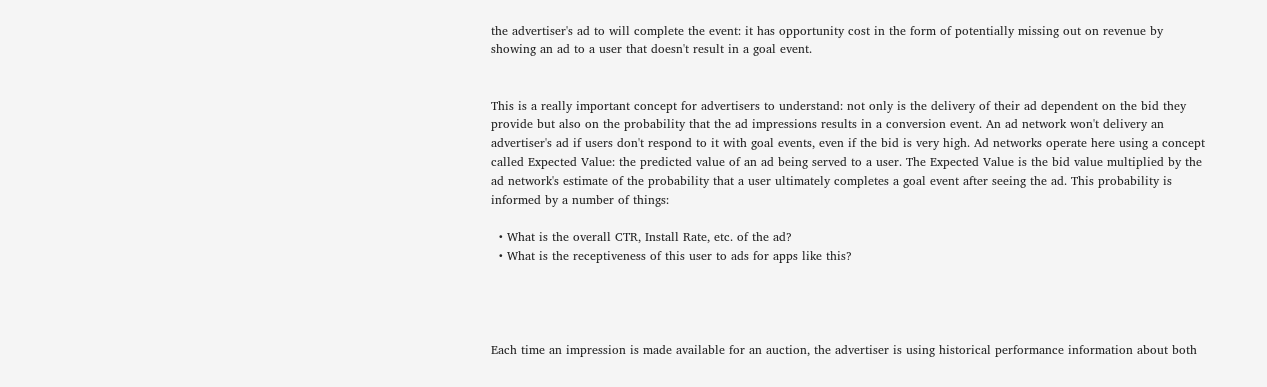the advertiser's ad to will complete the event: it has opportunity cost in the form of potentially missing out on revenue by showing an ad to a user that doesn't result in a goal event.


This is a really important concept for advertisers to understand: not only is the delivery of their ad dependent on the bid they provide but also on the probability that the ad impressions results in a conversion event. An ad network won't delivery an advertiser's ad if users don't respond to it with goal events, even if the bid is very high. Ad networks operate here using a concept called Expected Value: the predicted value of an ad being served to a user. The Expected Value is the bid value multiplied by the ad network's estimate of the probability that a user ultimately completes a goal event after seeing the ad. This probability is informed by a number of things:

  • What is the overall CTR, Install Rate, etc. of the ad?
  • What is the receptiveness of this user to ads for apps like this?




Each time an impression is made available for an auction, the advertiser is using historical performance information about both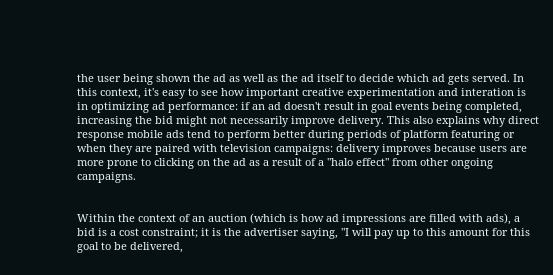the user being shown the ad as well as the ad itself to decide which ad gets served. In this context, it's easy to see how important creative experimentation and interation is in optimizing ad performance: if an ad doesn't result in goal events being completed, increasing the bid might not necessarily improve delivery. This also explains why direct response mobile ads tend to perform better during periods of platform featuring or when they are paired with television campaigns: delivery improves because users are more prone to clicking on the ad as a result of a "halo effect" from other ongoing campaigns.


Within the context of an auction (which is how ad impressions are filled with ads), a bid is a cost constraint; it is the advertiser saying, "I will pay up to this amount for this goal to be delivered,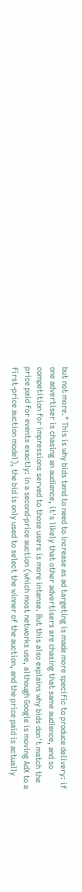but not more." This is why bids tend to need to increase as ad targeting is made more specific to produce delivery: if one advertiser is chasing an audience, it's likely that other advertisers are chasing that same audience, and so competition for impressions served to those users is more intense. But this also explains why bids don't match the price paid for events exactly: in a second-price auction (which most networks use, although Google is moving AdX to a first-price auction model), the bid is only used to select the winner of the auction, and the price paid is actually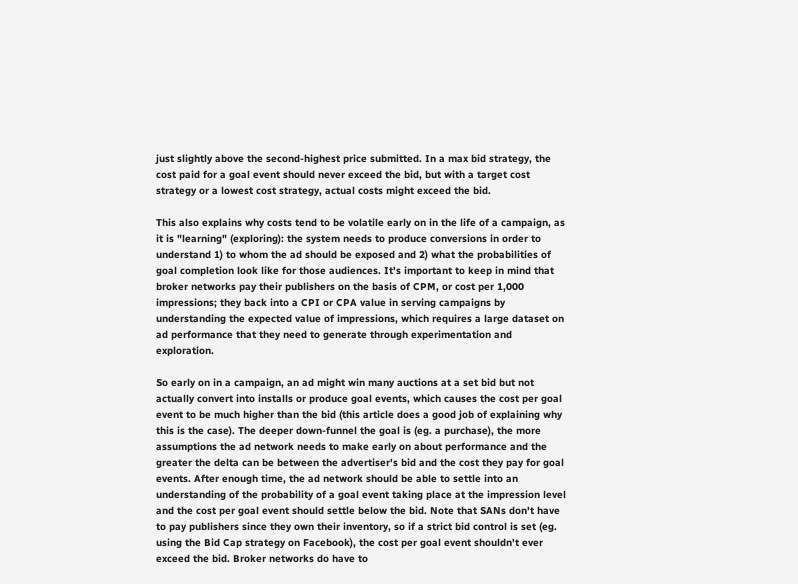just slightly above the second-highest price submitted. In a max bid strategy, the cost paid for a goal event should never exceed the bid, but with a target cost strategy or a lowest cost strategy, actual costs might exceed the bid.

This also explains why costs tend to be volatile early on in the life of a campaign, as it is "learning" (exploring): the system needs to produce conversions in order to understand 1) to whom the ad should be exposed and 2) what the probabilities of goal completion look like for those audiences. It's important to keep in mind that broker networks pay their publishers on the basis of CPM, or cost per 1,000 impressions; they back into a CPI or CPA value in serving campaigns by understanding the expected value of impressions, which requires a large dataset on ad performance that they need to generate through experimentation and exploration.

So early on in a campaign, an ad might win many auctions at a set bid but not actually convert into installs or produce goal events, which causes the cost per goal event to be much higher than the bid (this article does a good job of explaining why this is the case). The deeper down-funnel the goal is (eg. a purchase), the more assumptions the ad network needs to make early on about performance and the greater the delta can be between the advertiser's bid and the cost they pay for goal events. After enough time, the ad network should be able to settle into an understanding of the probability of a goal event taking place at the impression level and the cost per goal event should settle below the bid. Note that SANs don't have to pay publishers since they own their inventory, so if a strict bid control is set (eg. using the Bid Cap strategy on Facebook), the cost per goal event shouldn't ever exceed the bid. Broker networks do have to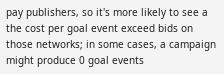pay publishers, so it's more likely to see a the cost per goal event exceed bids on those networks; in some cases, a campaign might produce 0 goal events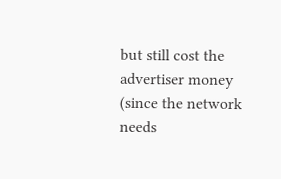but still cost the advertiser money (since the network needs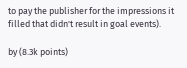to pay the publisher for the impressions it filled that didn't result in goal events).

by (8.3k points)